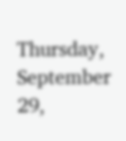Thursday, September 29,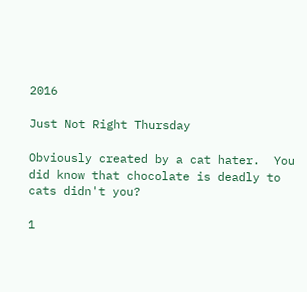2016

Just Not Right Thursday

Obviously created by a cat hater.  You did know that chocolate is deadly to cats didn't you?

1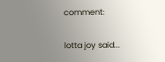comment:

lotta joy said...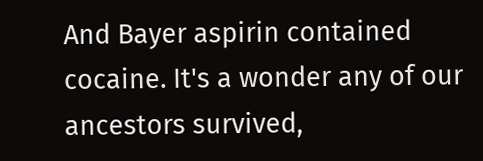And Bayer aspirin contained cocaine. It's a wonder any of our ancestors survived,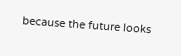because the future looks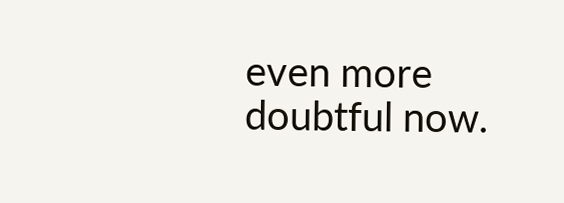even more doubtful now.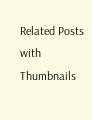Related Posts with Thumbnails